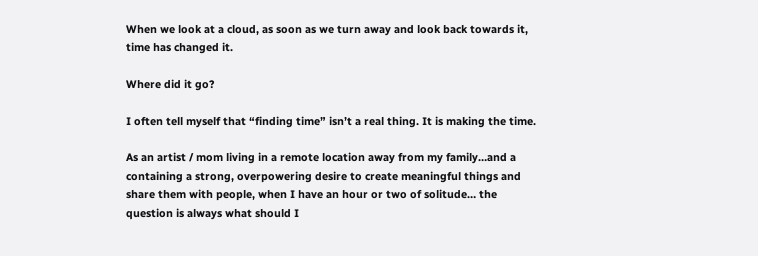When we look at a cloud, as soon as we turn away and look back towards it, time has changed it.

Where did it go?

I often tell myself that “finding time” isn’t a real thing. It is making the time.

As an artist / mom living in a remote location away from my family…and a containing a strong, overpowering desire to create meaningful things and share them with people, when I have an hour or two of solitude… the question is always what should I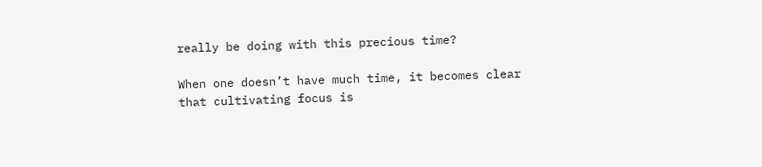really be doing with this precious time?

When one doesn’t have much time, it becomes clear that cultivating focus is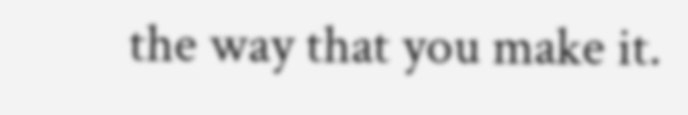the way that you make it.